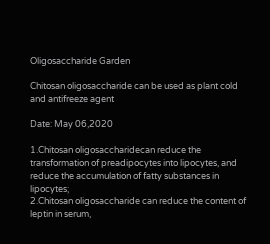Oligosaccharide Garden

Chitosan oligosaccharide can be used as plant cold and antifreeze agent

Date: May 06,2020

1.Chitosan oligosaccharidecan reduce the transformation of preadipocytes into lipocytes, and reduce the accumulation of fatty substances in lipocytes;
2.Chitosan oligosaccharide can reduce the content of leptin in serum,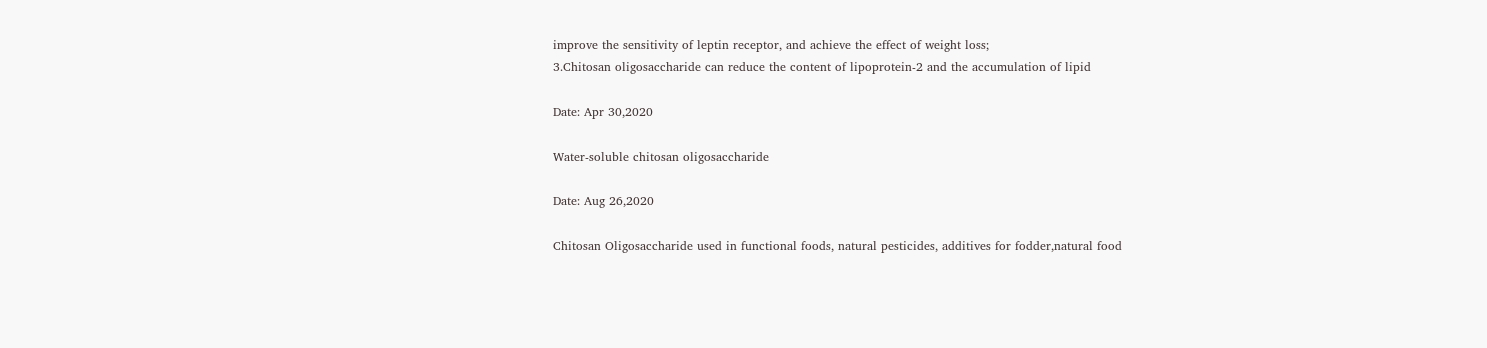improve the sensitivity of leptin receptor, and achieve the effect of weight loss;
3.Chitosan oligosaccharide can reduce the content of lipoprotein-2 and the accumulation of lipid

Date: Apr 30,2020

Water-soluble chitosan oligosaccharide

Date: Aug 26,2020

Chitosan Oligosaccharide used in functional foods, natural pesticides, additives for fodder,natural food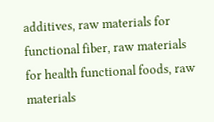additives, raw materials for functional fiber, raw materials for health functional foods, raw materials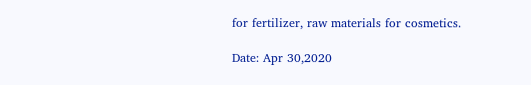for fertilizer, raw materials for cosmetics.

Date: Apr 30,2020